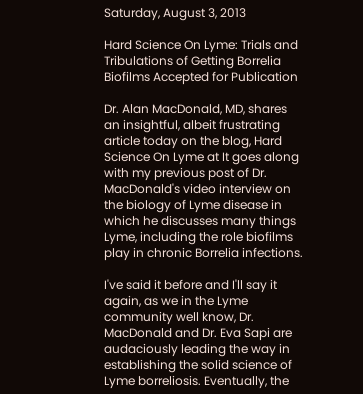Saturday, August 3, 2013

Hard Science On Lyme: Trials and Tribulations of Getting Borrelia Biofilms Accepted for Publication

Dr. Alan MacDonald, MD, shares an insightful, albeit frustrating article today on the blog, Hard Science On Lyme at It goes along with my previous post of Dr. MacDonald's video interview on the biology of Lyme disease in which he discusses many things Lyme, including the role biofilms play in chronic Borrelia infections.

I've said it before and I'll say it again, as we in the Lyme community well know, Dr. MacDonald and Dr. Eva Sapi are audaciously leading the way in establishing the solid science of Lyme borreliosis. Eventually, the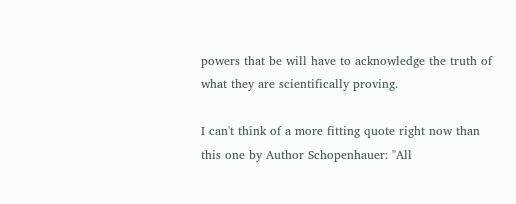powers that be will have to acknowledge the truth of what they are scientifically proving.

I can't think of a more fitting quote right now than this one by Author Schopenhauer: "All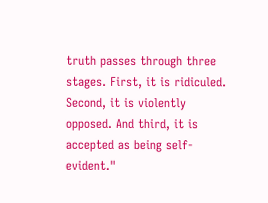truth passes through three stages. First, it is ridiculed. Second, it is violently opposed. And third, it is accepted as being self-evident."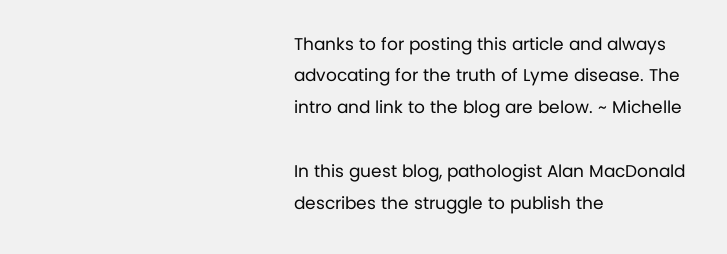Thanks to for posting this article and always advocating for the truth of Lyme disease. The intro and link to the blog are below. ~ Michelle

In this guest blog, pathologist Alan MacDonald describes the struggle to publish the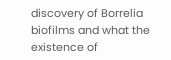discovery of Borrelia biofilms and what the existence of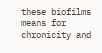these biofilms means for chronicity and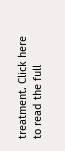treatment. Click here to read the full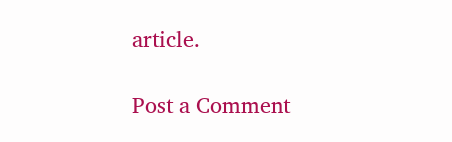article.

Post a Comment